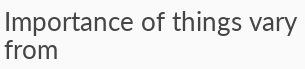Importance of things vary from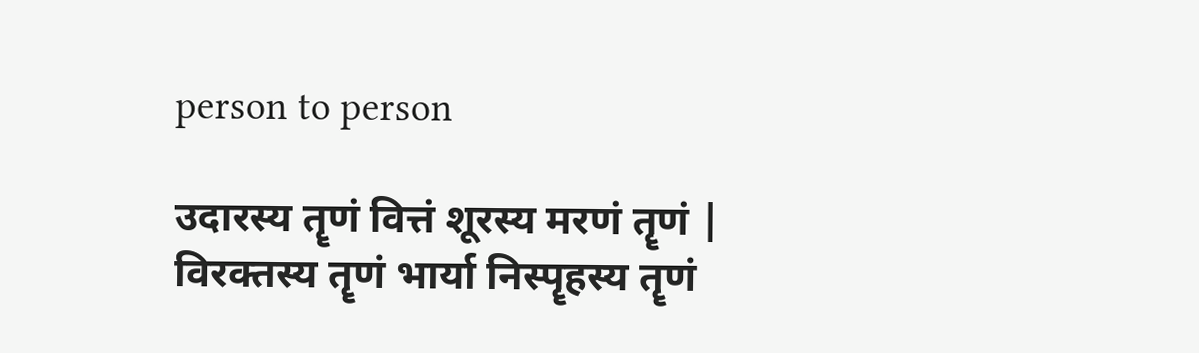person to person

उदारस्य तॄणं वित्तं शूरस्य मरणं तॄणं |
विरक्तस्य तॄणं भार्या निस्पॄहस्य तॄणं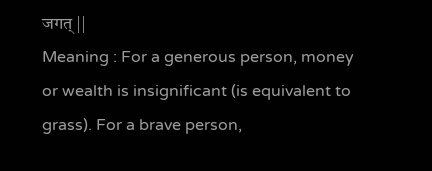जगत् ||
Meaning : For a generous person, money or wealth is insignificant (is equivalent to grass). For a brave person,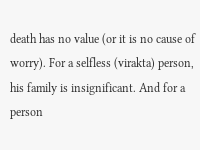death has no value (or it is no cause of worry). For a selfless (virakta) person, his family is insignificant. And for a person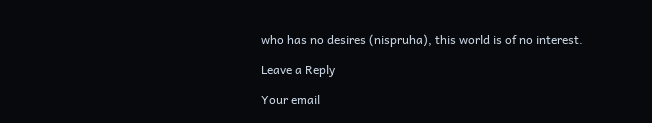who has no desires (nispruha), this world is of no interest.

Leave a Reply

Your email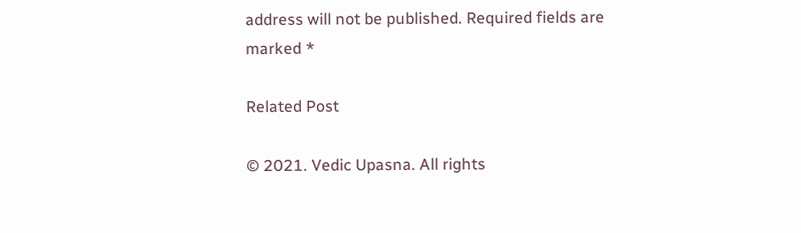address will not be published. Required fields are marked *

Related Post

© 2021. Vedic Upasna. All rights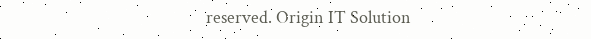reserved. Origin IT Solution